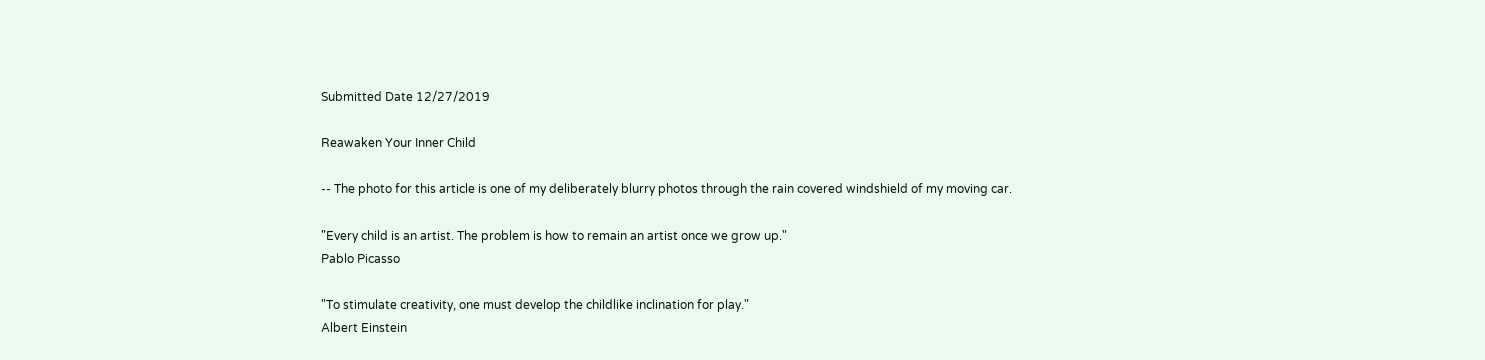Submitted Date 12/27/2019

Reawaken Your Inner Child

-- The photo for this article is one of my deliberately blurry photos through the rain covered windshield of my moving car.

"Every child is an artist. The problem is how to remain an artist once we grow up."
Pablo Picasso

"To stimulate creativity, one must develop the childlike inclination for play."
Albert Einstein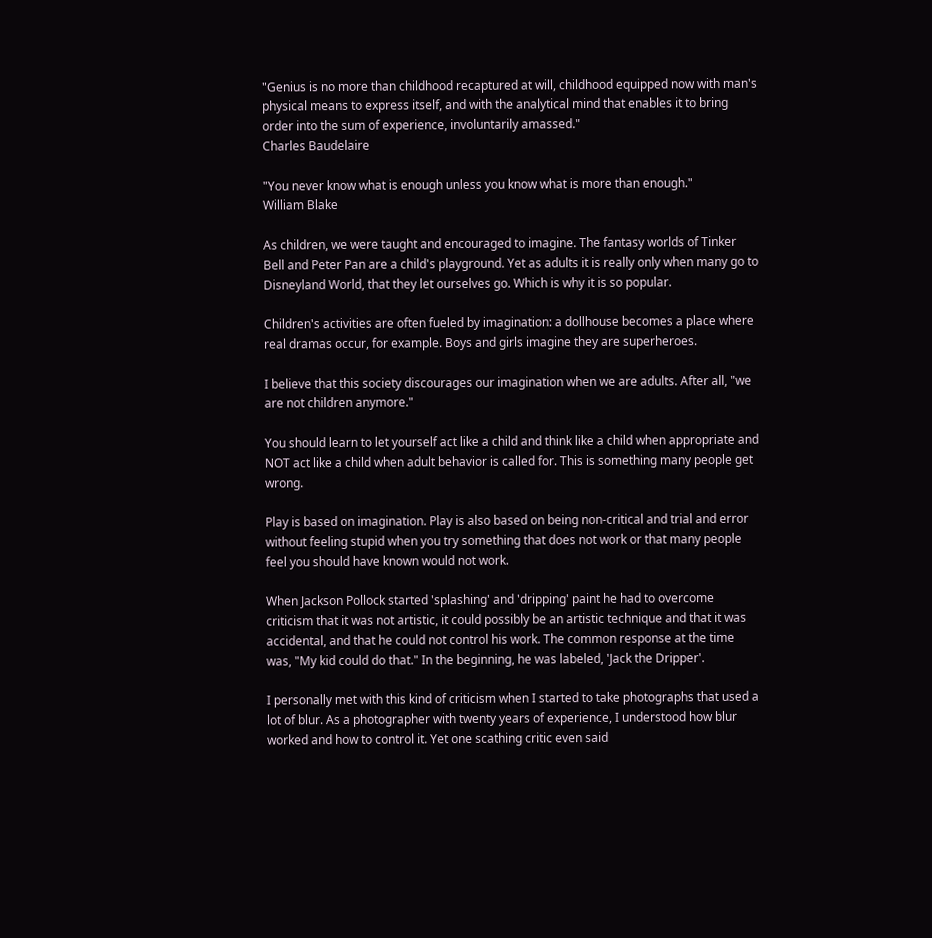"Genius is no more than childhood recaptured at will, childhood equipped now with man's physical means to express itself, and with the analytical mind that enables it to bring order into the sum of experience, involuntarily amassed."
Charles Baudelaire

"You never know what is enough unless you know what is more than enough."
William Blake

As children, we were taught and encouraged to imagine. The fantasy worlds of Tinker Bell and Peter Pan are a child's playground. Yet as adults it is really only when many go to Disneyland World, that they let ourselves go. Which is why it is so popular.

Children's activities are often fueled by imagination: a dollhouse becomes a place where real dramas occur, for example. Boys and girls imagine they are superheroes.

I believe that this society discourages our imagination when we are adults. After all, "we are not children anymore."

You should learn to let yourself act like a child and think like a child when appropriate and NOT act like a child when adult behavior is called for. This is something many people get wrong.

Play is based on imagination. Play is also based on being non-critical and trial and error without feeling stupid when you try something that does not work or that many people feel you should have known would not work.

When Jackson Pollock started 'splashing' and 'dripping' paint he had to overcome criticism that it was not artistic, it could possibly be an artistic technique and that it was accidental, and that he could not control his work. The common response at the time was, "My kid could do that." In the beginning, he was labeled, 'Jack the Dripper'.

I personally met with this kind of criticism when I started to take photographs that used a lot of blur. As a photographer with twenty years of experience, I understood how blur worked and how to control it. Yet one scathing critic even said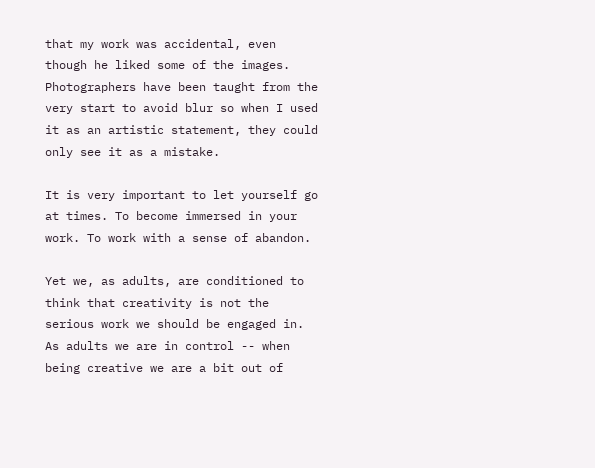that my work was accidental, even though he liked some of the images. Photographers have been taught from the very start to avoid blur so when I used it as an artistic statement, they could only see it as a mistake.

It is very important to let yourself go at times. To become immersed in your work. To work with a sense of abandon.

Yet we, as adults, are conditioned to think that creativity is not the serious work we should be engaged in. As adults we are in control -- when being creative we are a bit out of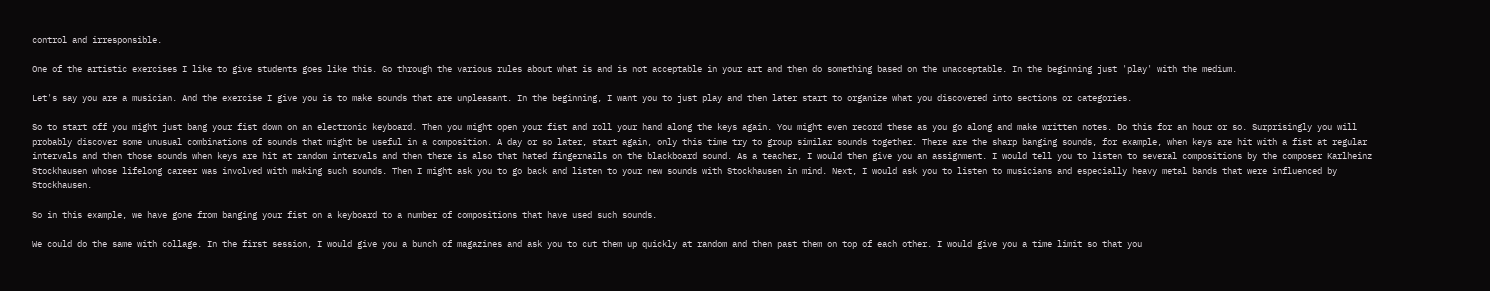control and irresponsible.

One of the artistic exercises I like to give students goes like this. Go through the various rules about what is and is not acceptable in your art and then do something based on the unacceptable. In the beginning just 'play' with the medium.

Let's say you are a musician. And the exercise I give you is to make sounds that are unpleasant. In the beginning, I want you to just play and then later start to organize what you discovered into sections or categories.

So to start off you might just bang your fist down on an electronic keyboard. Then you might open your fist and roll your hand along the keys again. You might even record these as you go along and make written notes. Do this for an hour or so. Surprisingly you will probably discover some unusual combinations of sounds that might be useful in a composition. A day or so later, start again, only this time try to group similar sounds together. There are the sharp banging sounds, for example, when keys are hit with a fist at regular intervals and then those sounds when keys are hit at random intervals and then there is also that hated fingernails on the blackboard sound. As a teacher, I would then give you an assignment. I would tell you to listen to several compositions by the composer Karlheinz Stockhausen whose lifelong career was involved with making such sounds. Then I might ask you to go back and listen to your new sounds with Stockhausen in mind. Next, I would ask you to listen to musicians and especially heavy metal bands that were influenced by Stockhausen.

So in this example, we have gone from banging your fist on a keyboard to a number of compositions that have used such sounds.

We could do the same with collage. In the first session, I would give you a bunch of magazines and ask you to cut them up quickly at random and then past them on top of each other. I would give you a time limit so that you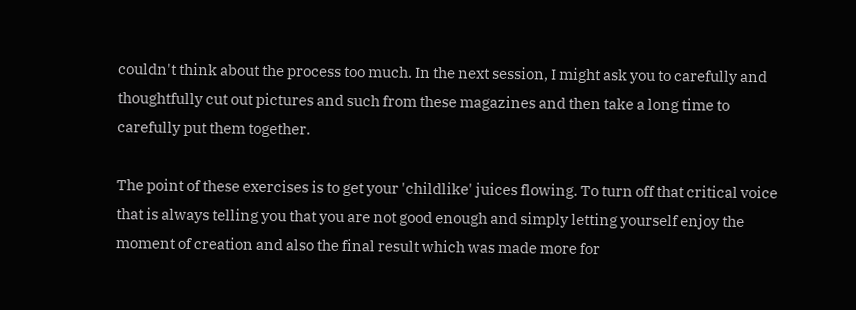couldn't think about the process too much. In the next session, I might ask you to carefully and thoughtfully cut out pictures and such from these magazines and then take a long time to carefully put them together.

The point of these exercises is to get your 'childlike' juices flowing. To turn off that critical voice that is always telling you that you are not good enough and simply letting yourself enjoy the moment of creation and also the final result which was made more for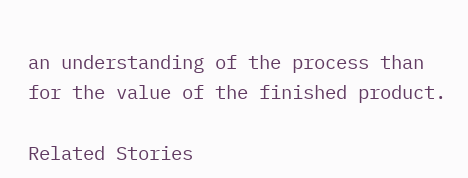an understanding of the process than for the value of the finished product.

Related Stories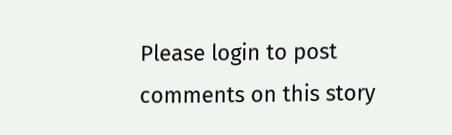Please login to post comments on this story